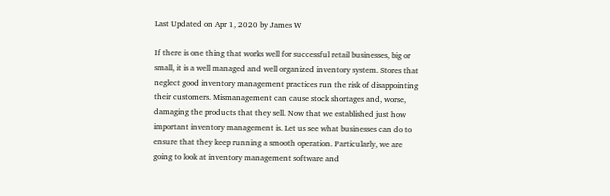Last Updated on Apr 1, 2020 by James W

If there is one thing that works well for successful retail businesses, big or small, it is a well managed and well organized inventory system. Stores that neglect good inventory management practices run the risk of disappointing their customers. Mismanagement can cause stock shortages and, worse, damaging the products that they sell. Now that we established just how important inventory management is. Let us see what businesses can do to ensure that they keep running a smooth operation. Particularly, we are going to look at inventory management software and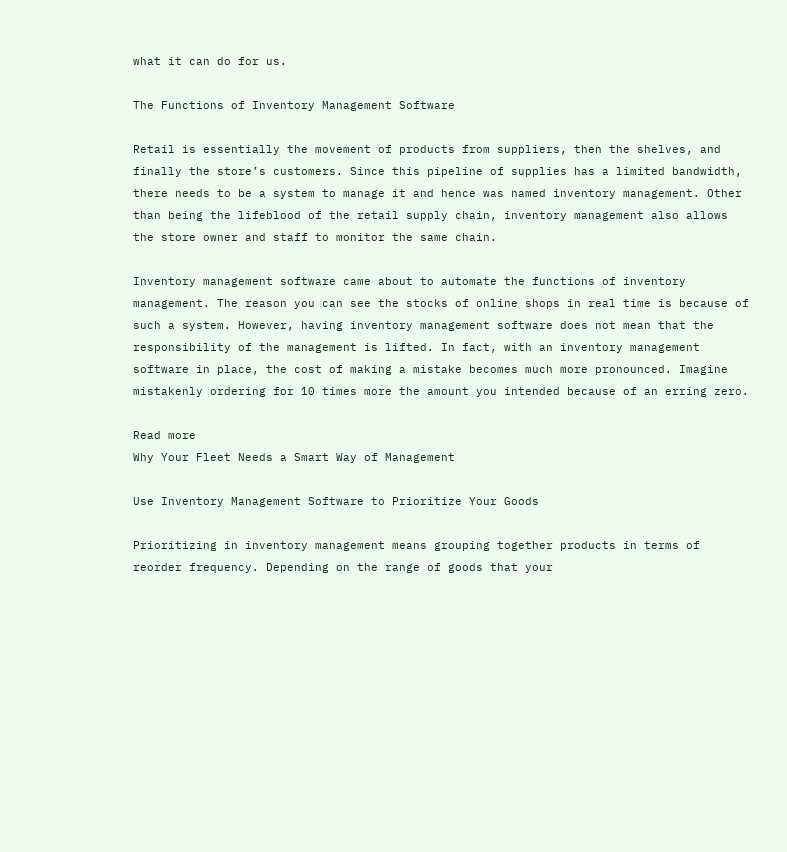what it can do for us.

The Functions of Inventory Management Software

Retail is essentially the movement of products from suppliers, then the shelves, and finally the store’s customers. Since this pipeline of supplies has a limited bandwidth, there needs to be a system to manage it and hence was named inventory management. Other than being the lifeblood of the retail supply chain, inventory management also allows the store owner and staff to monitor the same chain.

Inventory management software came about to automate the functions of inventory management. The reason you can see the stocks of online shops in real time is because of such a system. However, having inventory management software does not mean that the responsibility of the management is lifted. In fact, with an inventory management software in place, the cost of making a mistake becomes much more pronounced. Imagine mistakenly ordering for 10 times more the amount you intended because of an erring zero.

Read more
Why Your Fleet Needs a Smart Way of Management

Use Inventory Management Software to Prioritize Your Goods

Prioritizing in inventory management means grouping together products in terms of reorder frequency. Depending on the range of goods that your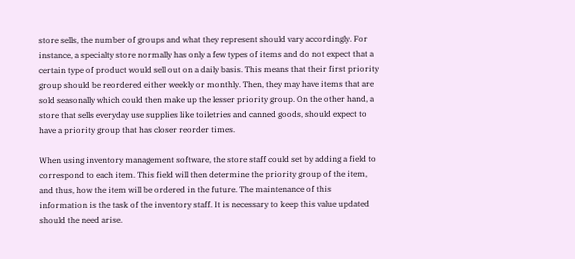store sells, the number of groups and what they represent should vary accordingly. For instance, a specialty store normally has only a few types of items and do not expect that a certain type of product would sell out on a daily basis. This means that their first priority group should be reordered either weekly or monthly. Then, they may have items that are sold seasonally which could then make up the lesser priority group. On the other hand, a store that sells everyday use supplies like toiletries and canned goods, should expect to have a priority group that has closer reorder times.

When using inventory management software, the store staff could set by adding a field to correspond to each item. This field will then determine the priority group of the item, and thus, how the item will be ordered in the future. The maintenance of this information is the task of the inventory staff. It is necessary to keep this value updated should the need arise.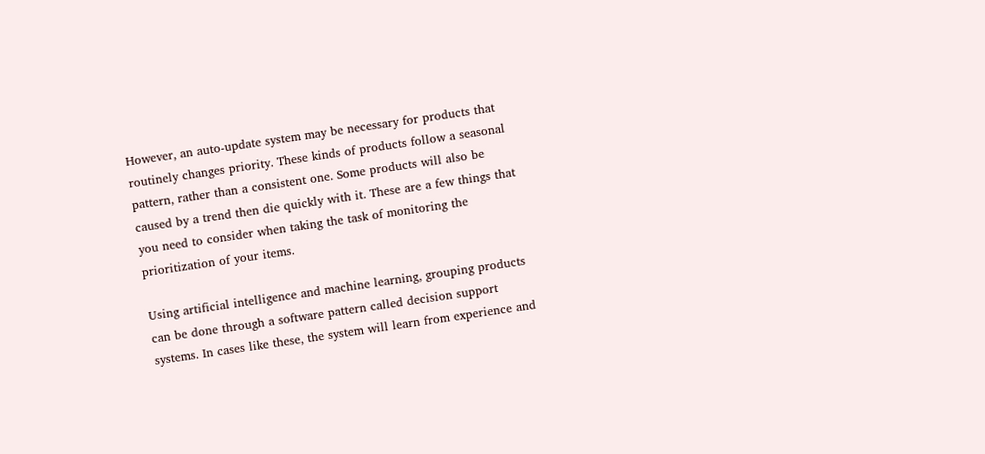However, an auto-update system may be necessary for products that routinely changes priority. These kinds of products follow a seasonal pattern, rather than a consistent one. Some products will also be caused by a trend then die quickly with it. These are a few things that you need to consider when taking the task of monitoring the prioritization of your items.

Using artificial intelligence and machine learning, grouping products can be done through a software pattern called decision support systems. In cases like these, the system will learn from experience and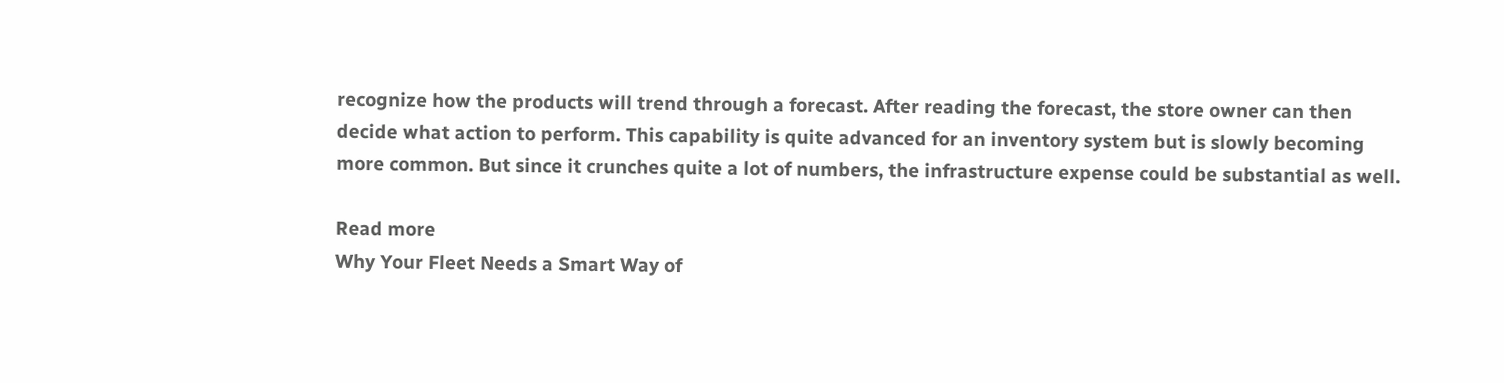recognize how the products will trend through a forecast. After reading the forecast, the store owner can then decide what action to perform. This capability is quite advanced for an inventory system but is slowly becoming more common. But since it crunches quite a lot of numbers, the infrastructure expense could be substantial as well.

Read more
Why Your Fleet Needs a Smart Way of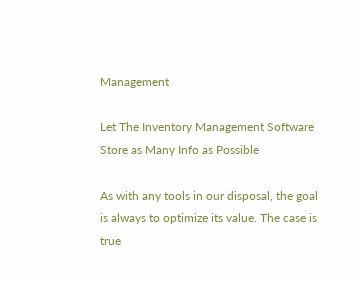Management

Let The Inventory Management Software Store as Many Info as Possible

As with any tools in our disposal, the goal is always to optimize its value. The case is true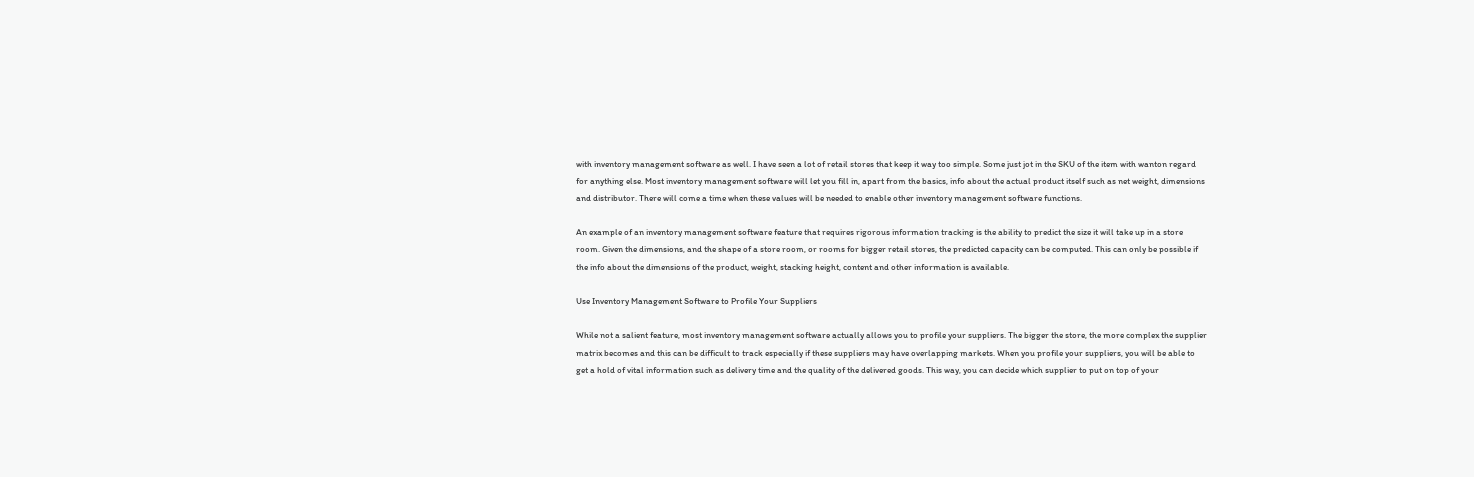with inventory management software as well. I have seen a lot of retail stores that keep it way too simple. Some just jot in the SKU of the item with wanton regard for anything else. Most inventory management software will let you fill in, apart from the basics, info about the actual product itself such as net weight, dimensions and distributor. There will come a time when these values will be needed to enable other inventory management software functions.

An example of an inventory management software feature that requires rigorous information tracking is the ability to predict the size it will take up in a store room. Given the dimensions, and the shape of a store room, or rooms for bigger retail stores, the predicted capacity can be computed. This can only be possible if the info about the dimensions of the product, weight, stacking height, content and other information is available.

Use Inventory Management Software to Profile Your Suppliers

While not a salient feature, most inventory management software actually allows you to profile your suppliers. The bigger the store, the more complex the supplier matrix becomes and this can be difficult to track especially if these suppliers may have overlapping markets. When you profile your suppliers, you will be able to get a hold of vital information such as delivery time and the quality of the delivered goods. This way, you can decide which supplier to put on top of your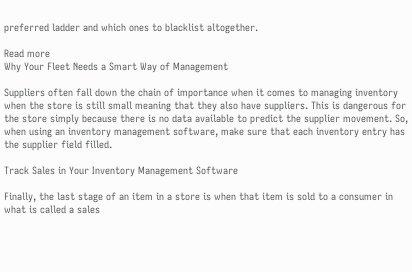preferred ladder and which ones to blacklist altogether.

Read more
Why Your Fleet Needs a Smart Way of Management

Suppliers often fall down the chain of importance when it comes to managing inventory when the store is still small meaning that they also have suppliers. This is dangerous for the store simply because there is no data available to predict the supplier movement. So, when using an inventory management software, make sure that each inventory entry has the supplier field filled.

Track Sales in Your Inventory Management Software

Finally, the last stage of an item in a store is when that item is sold to a consumer in what is called a sales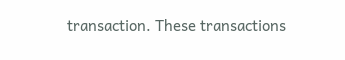transaction. These transactions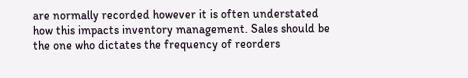are normally recorded however it is often understated how this impacts inventory management. Sales should be the one who dictates the frequency of reorders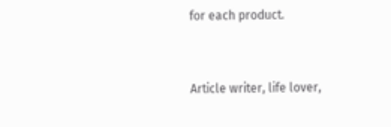for each product.


Article writer, life lover,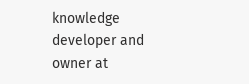knowledge developer and owner at